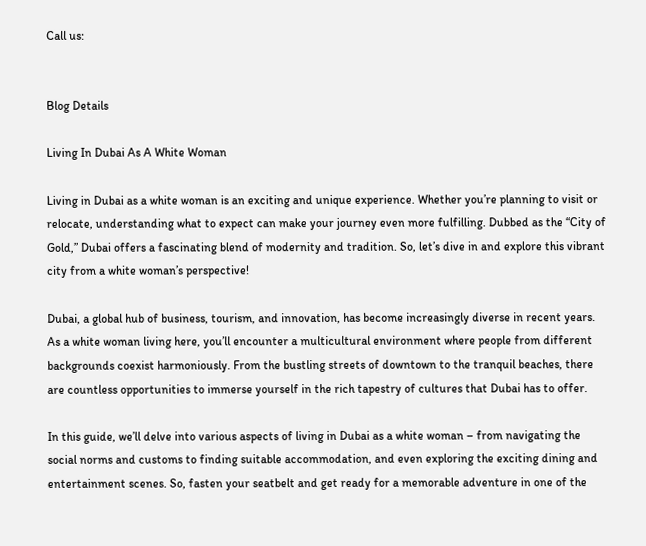Call us:


Blog Details

Living In Dubai As A White Woman

Living in Dubai as a white woman is an exciting and unique experience. Whether you’re planning to visit or relocate, understanding what to expect can make your journey even more fulfilling. Dubbed as the “City of Gold,” Dubai offers a fascinating blend of modernity and tradition. So, let’s dive in and explore this vibrant city from a white woman’s perspective!

Dubai, a global hub of business, tourism, and innovation, has become increasingly diverse in recent years. As a white woman living here, you’ll encounter a multicultural environment where people from different backgrounds coexist harmoniously. From the bustling streets of downtown to the tranquil beaches, there are countless opportunities to immerse yourself in the rich tapestry of cultures that Dubai has to offer.

In this guide, we’ll delve into various aspects of living in Dubai as a white woman – from navigating the social norms and customs to finding suitable accommodation, and even exploring the exciting dining and entertainment scenes. So, fasten your seatbelt and get ready for a memorable adventure in one of the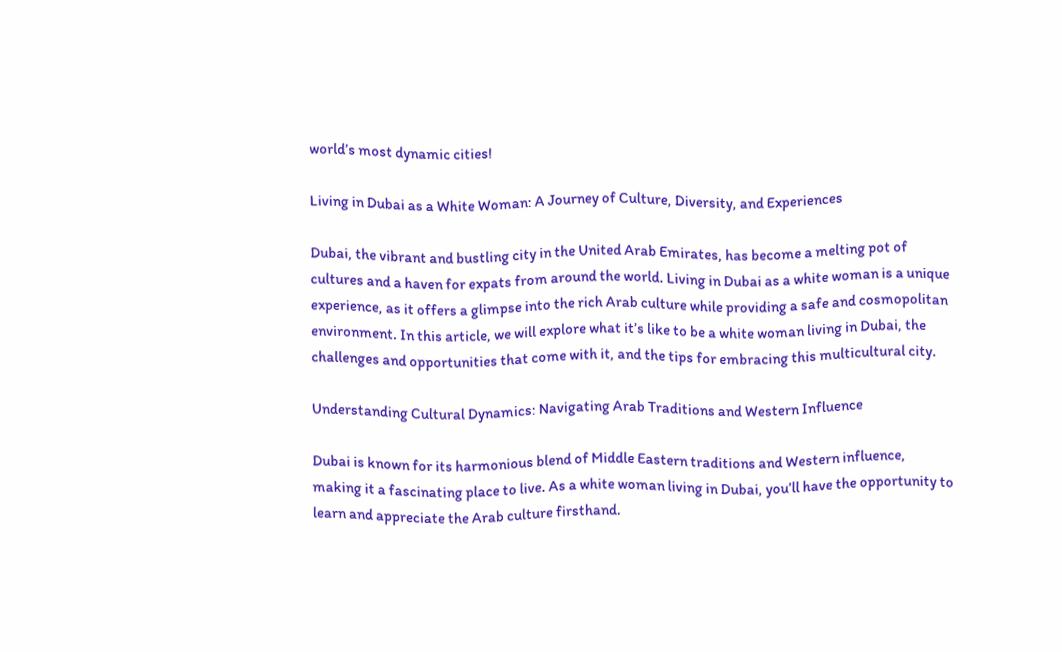world’s most dynamic cities!

Living in Dubai as a White Woman: A Journey of Culture, Diversity, and Experiences

Dubai, the vibrant and bustling city in the United Arab Emirates, has become a melting pot of cultures and a haven for expats from around the world. Living in Dubai as a white woman is a unique experience, as it offers a glimpse into the rich Arab culture while providing a safe and cosmopolitan environment. In this article, we will explore what it’s like to be a white woman living in Dubai, the challenges and opportunities that come with it, and the tips for embracing this multicultural city.

Understanding Cultural Dynamics: Navigating Arab Traditions and Western Influence

Dubai is known for its harmonious blend of Middle Eastern traditions and Western influence, making it a fascinating place to live. As a white woman living in Dubai, you’ll have the opportunity to learn and appreciate the Arab culture firsthand.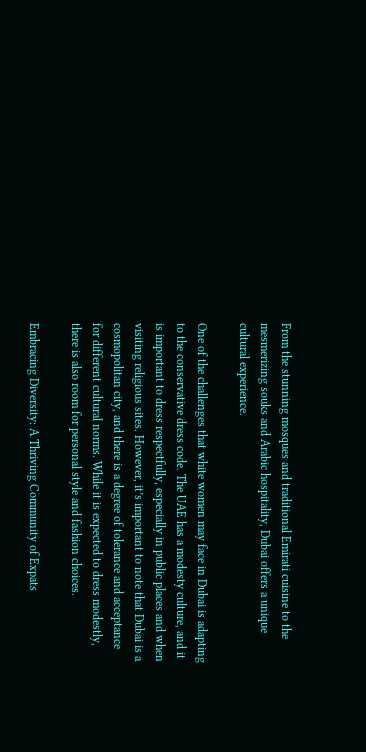From the stunning mosques and traditional Emirati cuisine to the mesmerizing souks and Arabic hospitality, Dubai offers a unique cultural experience.

One of the challenges that white women may face in Dubai is adapting to the conservative dress code. The UAE has a modesty culture, and it is important to dress respectfully, especially in public places and when visiting religious sites. However, it’s important to note that Dubai is a cosmopolitan city, and there is a degree of tolerance and acceptance for different cultural norms. While it is expected to dress modestly, there is also room for personal style and fashion choices.

Embracing Diversity: A Thriving Community of Expats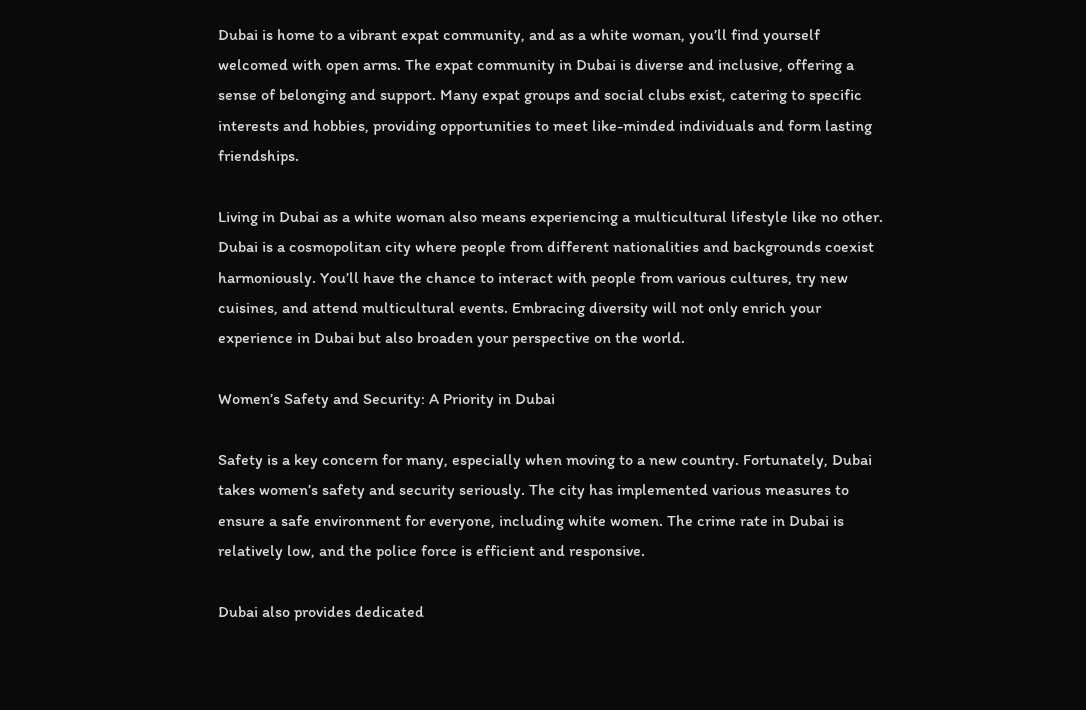Dubai is home to a vibrant expat community, and as a white woman, you’ll find yourself welcomed with open arms. The expat community in Dubai is diverse and inclusive, offering a sense of belonging and support. Many expat groups and social clubs exist, catering to specific interests and hobbies, providing opportunities to meet like-minded individuals and form lasting friendships.

Living in Dubai as a white woman also means experiencing a multicultural lifestyle like no other. Dubai is a cosmopolitan city where people from different nationalities and backgrounds coexist harmoniously. You’ll have the chance to interact with people from various cultures, try new cuisines, and attend multicultural events. Embracing diversity will not only enrich your experience in Dubai but also broaden your perspective on the world.

Women’s Safety and Security: A Priority in Dubai

Safety is a key concern for many, especially when moving to a new country. Fortunately, Dubai takes women’s safety and security seriously. The city has implemented various measures to ensure a safe environment for everyone, including white women. The crime rate in Dubai is relatively low, and the police force is efficient and responsive.

Dubai also provides dedicated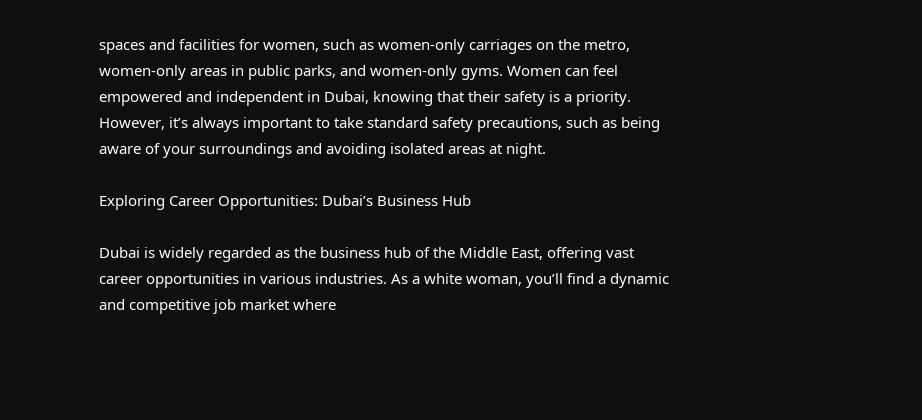spaces and facilities for women, such as women-only carriages on the metro, women-only areas in public parks, and women-only gyms. Women can feel empowered and independent in Dubai, knowing that their safety is a priority. However, it’s always important to take standard safety precautions, such as being aware of your surroundings and avoiding isolated areas at night.

Exploring Career Opportunities: Dubai’s Business Hub

Dubai is widely regarded as the business hub of the Middle East, offering vast career opportunities in various industries. As a white woman, you’ll find a dynamic and competitive job market where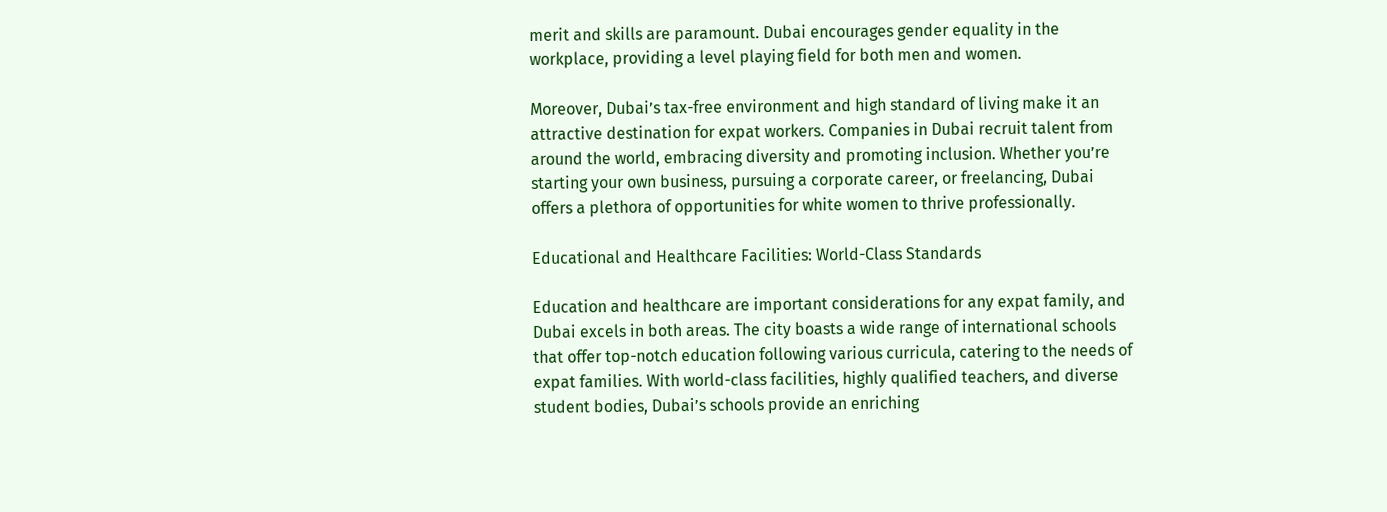merit and skills are paramount. Dubai encourages gender equality in the workplace, providing a level playing field for both men and women.

Moreover, Dubai’s tax-free environment and high standard of living make it an attractive destination for expat workers. Companies in Dubai recruit talent from around the world, embracing diversity and promoting inclusion. Whether you’re starting your own business, pursuing a corporate career, or freelancing, Dubai offers a plethora of opportunities for white women to thrive professionally.

Educational and Healthcare Facilities: World-Class Standards

Education and healthcare are important considerations for any expat family, and Dubai excels in both areas. The city boasts a wide range of international schools that offer top-notch education following various curricula, catering to the needs of expat families. With world-class facilities, highly qualified teachers, and diverse student bodies, Dubai’s schools provide an enriching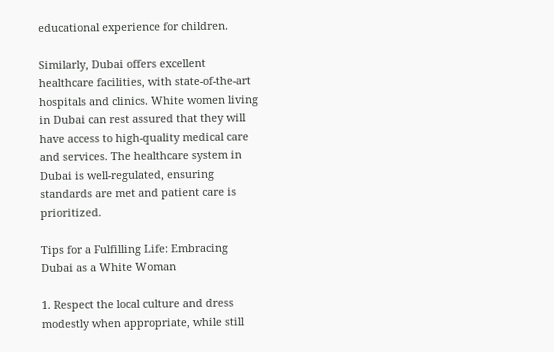educational experience for children.

Similarly, Dubai offers excellent healthcare facilities, with state-of-the-art hospitals and clinics. White women living in Dubai can rest assured that they will have access to high-quality medical care and services. The healthcare system in Dubai is well-regulated, ensuring standards are met and patient care is prioritized.

Tips for a Fulfilling Life: Embracing Dubai as a White Woman

1. Respect the local culture and dress modestly when appropriate, while still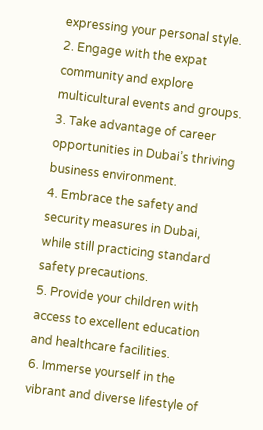expressing your personal style.
2. Engage with the expat community and explore multicultural events and groups.
3. Take advantage of career opportunities in Dubai’s thriving business environment.
4. Embrace the safety and security measures in Dubai, while still practicing standard safety precautions.
5. Provide your children with access to excellent education and healthcare facilities.
6. Immerse yourself in the vibrant and diverse lifestyle of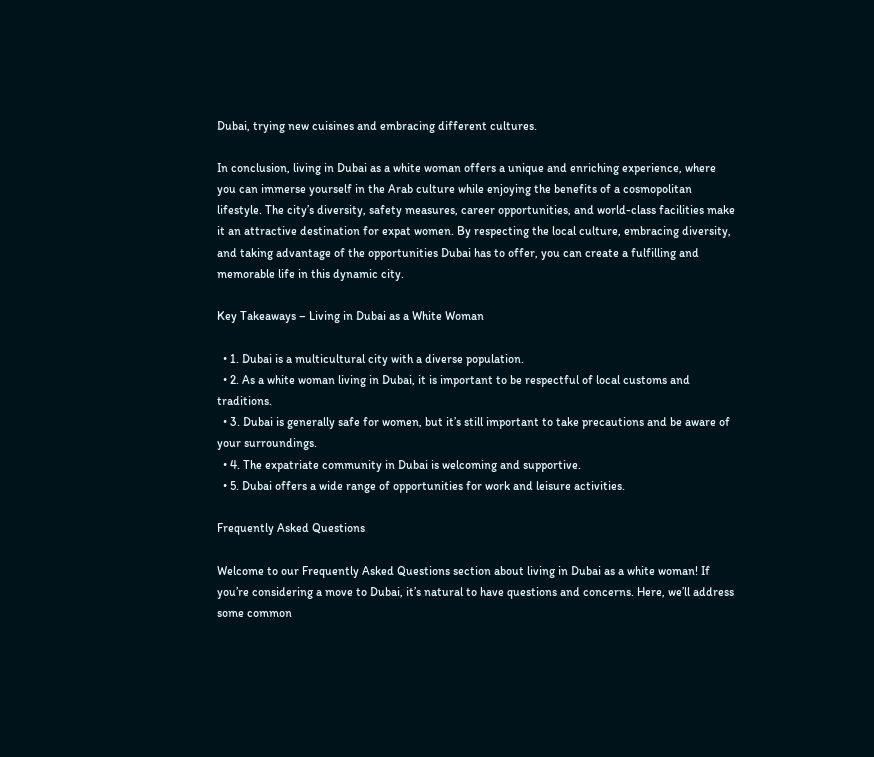Dubai, trying new cuisines and embracing different cultures.

In conclusion, living in Dubai as a white woman offers a unique and enriching experience, where you can immerse yourself in the Arab culture while enjoying the benefits of a cosmopolitan lifestyle. The city’s diversity, safety measures, career opportunities, and world-class facilities make it an attractive destination for expat women. By respecting the local culture, embracing diversity, and taking advantage of the opportunities Dubai has to offer, you can create a fulfilling and memorable life in this dynamic city.

Key Takeaways – Living in Dubai as a White Woman

  • 1. Dubai is a multicultural city with a diverse population.
  • 2. As a white woman living in Dubai, it is important to be respectful of local customs and traditions.
  • 3. Dubai is generally safe for women, but it’s still important to take precautions and be aware of your surroundings.
  • 4. The expatriate community in Dubai is welcoming and supportive.
  • 5. Dubai offers a wide range of opportunities for work and leisure activities.

Frequently Asked Questions

Welcome to our Frequently Asked Questions section about living in Dubai as a white woman! If you’re considering a move to Dubai, it’s natural to have questions and concerns. Here, we’ll address some common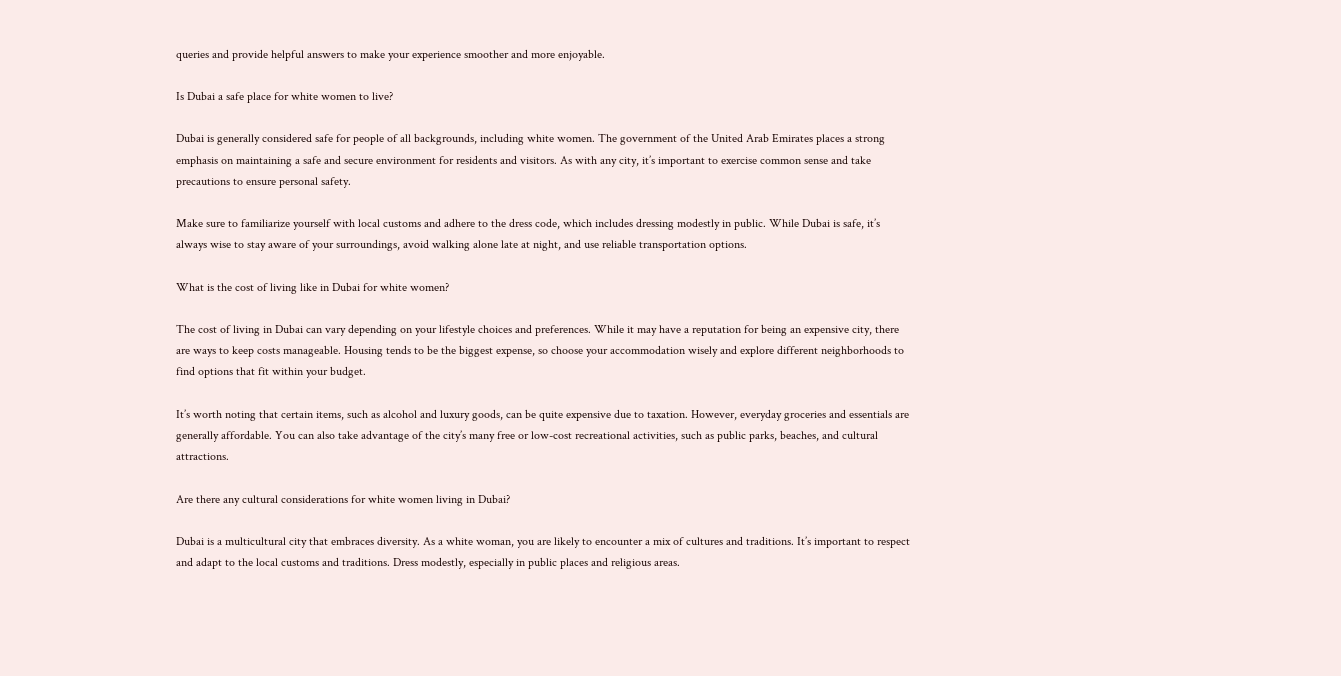queries and provide helpful answers to make your experience smoother and more enjoyable.

Is Dubai a safe place for white women to live?

Dubai is generally considered safe for people of all backgrounds, including white women. The government of the United Arab Emirates places a strong emphasis on maintaining a safe and secure environment for residents and visitors. As with any city, it’s important to exercise common sense and take precautions to ensure personal safety.

Make sure to familiarize yourself with local customs and adhere to the dress code, which includes dressing modestly in public. While Dubai is safe, it’s always wise to stay aware of your surroundings, avoid walking alone late at night, and use reliable transportation options.

What is the cost of living like in Dubai for white women?

The cost of living in Dubai can vary depending on your lifestyle choices and preferences. While it may have a reputation for being an expensive city, there are ways to keep costs manageable. Housing tends to be the biggest expense, so choose your accommodation wisely and explore different neighborhoods to find options that fit within your budget.

It’s worth noting that certain items, such as alcohol and luxury goods, can be quite expensive due to taxation. However, everyday groceries and essentials are generally affordable. You can also take advantage of the city’s many free or low-cost recreational activities, such as public parks, beaches, and cultural attractions.

Are there any cultural considerations for white women living in Dubai?

Dubai is a multicultural city that embraces diversity. As a white woman, you are likely to encounter a mix of cultures and traditions. It’s important to respect and adapt to the local customs and traditions. Dress modestly, especially in public places and religious areas.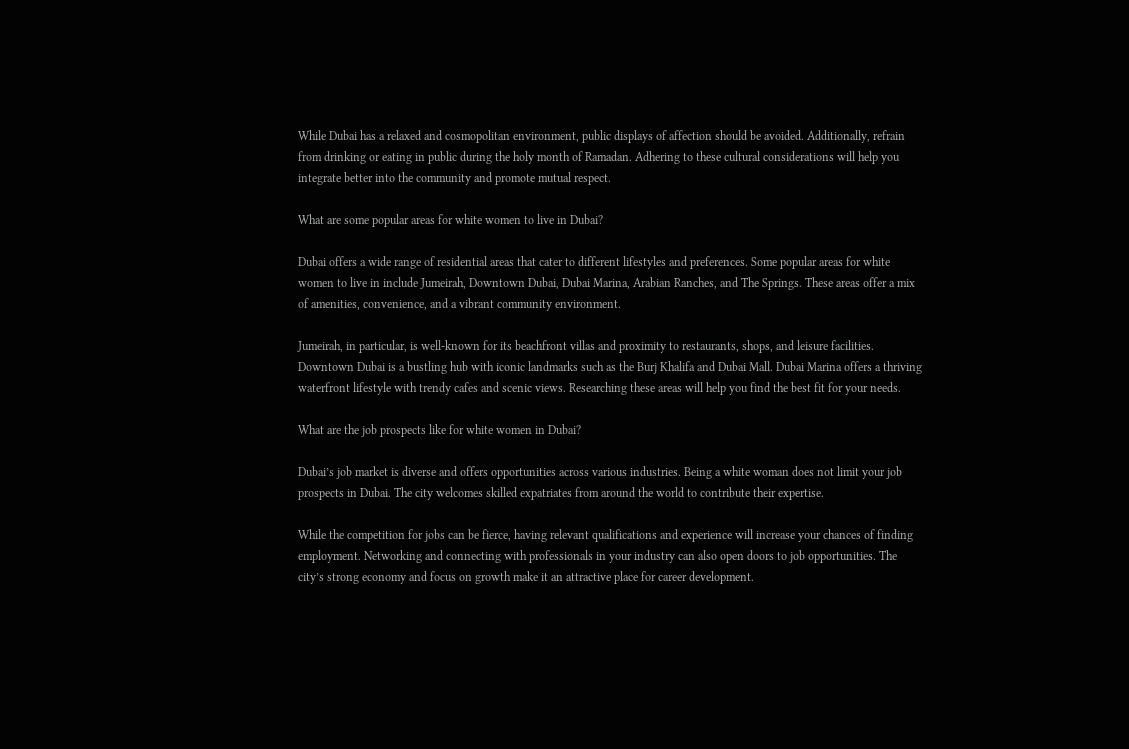While Dubai has a relaxed and cosmopolitan environment, public displays of affection should be avoided. Additionally, refrain from drinking or eating in public during the holy month of Ramadan. Adhering to these cultural considerations will help you integrate better into the community and promote mutual respect.

What are some popular areas for white women to live in Dubai?

Dubai offers a wide range of residential areas that cater to different lifestyles and preferences. Some popular areas for white women to live in include Jumeirah, Downtown Dubai, Dubai Marina, Arabian Ranches, and The Springs. These areas offer a mix of amenities, convenience, and a vibrant community environment.

Jumeirah, in particular, is well-known for its beachfront villas and proximity to restaurants, shops, and leisure facilities. Downtown Dubai is a bustling hub with iconic landmarks such as the Burj Khalifa and Dubai Mall. Dubai Marina offers a thriving waterfront lifestyle with trendy cafes and scenic views. Researching these areas will help you find the best fit for your needs.

What are the job prospects like for white women in Dubai?

Dubai’s job market is diverse and offers opportunities across various industries. Being a white woman does not limit your job prospects in Dubai. The city welcomes skilled expatriates from around the world to contribute their expertise.

While the competition for jobs can be fierce, having relevant qualifications and experience will increase your chances of finding employment. Networking and connecting with professionals in your industry can also open doors to job opportunities. The city’s strong economy and focus on growth make it an attractive place for career development.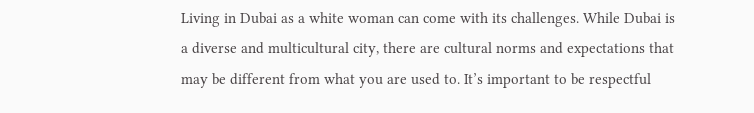Living in Dubai as a white woman can come with its challenges. While Dubai is a diverse and multicultural city, there are cultural norms and expectations that may be different from what you are used to. It’s important to be respectful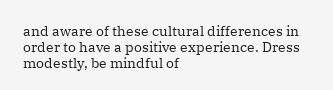and aware of these cultural differences in order to have a positive experience. Dress modestly, be mindful of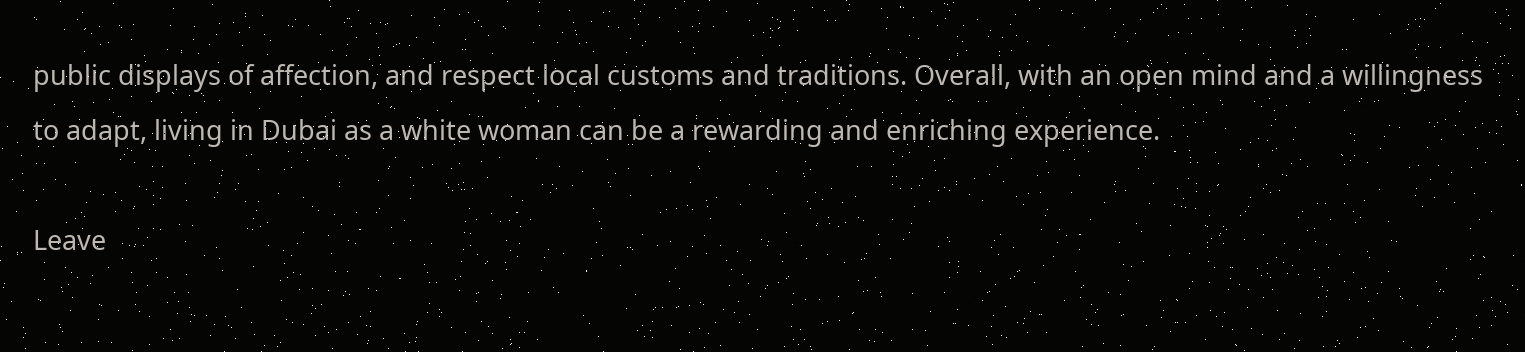public displays of affection, and respect local customs and traditions. Overall, with an open mind and a willingness to adapt, living in Dubai as a white woman can be a rewarding and enriching experience.

Leave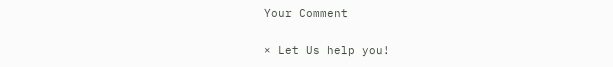Your Comment

× Let Us help you!